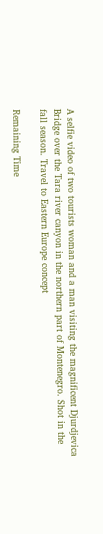A selfie video of two tourists woman and a man visiting the magnificent Djurdjevica Bridge over the Tara river canyon in the northern part of Montenegro. Shot in the fall season. Travel to Eastern Europe concept

Remaining Time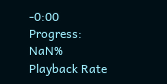-0:00
Progress: NaN%
Playback Rate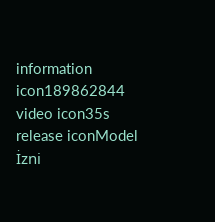information icon189862844
video icon35s
release iconModel İzni